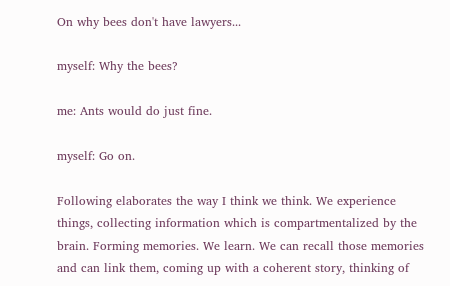On why bees don't have lawyers...

myself: Why the bees?

me: Ants would do just fine.

myself: Go on.

Following elaborates the way I think we think. We experience things, collecting information which is compartmentalized by the brain. Forming memories. We learn. We can recall those memories and can link them, coming up with a coherent story, thinking of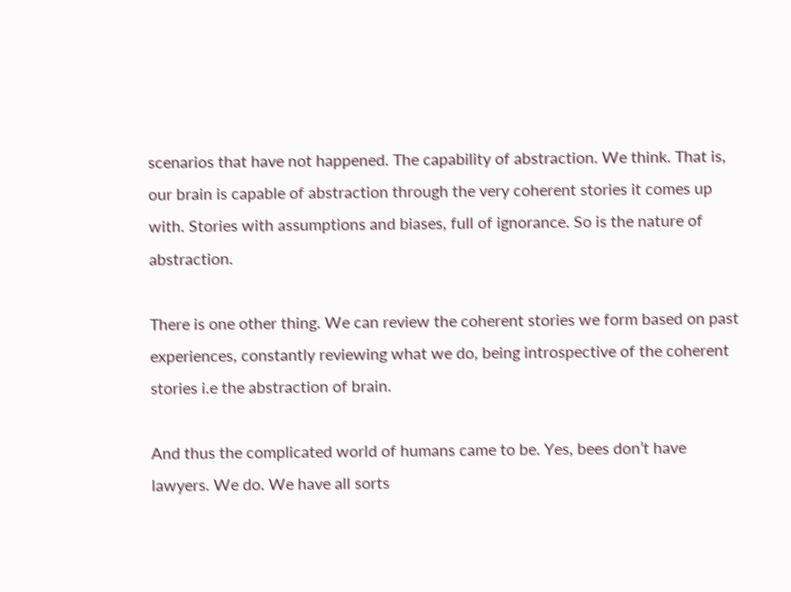scenarios that have not happened. The capability of abstraction. We think. That is, our brain is capable of abstraction through the very coherent stories it comes up with. Stories with assumptions and biases, full of ignorance. So is the nature of abstraction.

There is one other thing. We can review the coherent stories we form based on past experiences, constantly reviewing what we do, being introspective of the coherent stories i.e the abstraction of brain.

And thus the complicated world of humans came to be. Yes, bees don’t have lawyers. We do. We have all sorts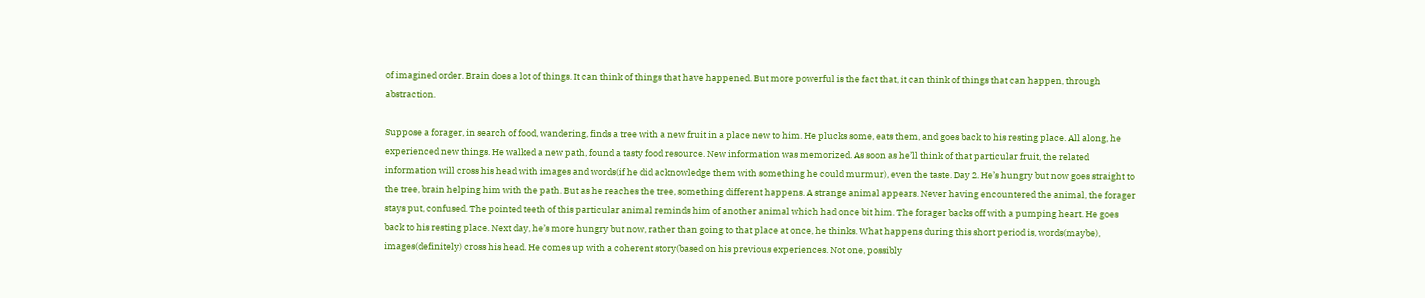of imagined order. Brain does a lot of things. It can think of things that have happened. But more powerful is the fact that, it can think of things that can happen, through abstraction.

Suppose a forager, in search of food, wandering, finds a tree with a new fruit in a place new to him. He plucks some, eats them, and goes back to his resting place. All along, he experienced new things. He walked a new path, found a tasty food resource. New information was memorized. As soon as he’ll think of that particular fruit, the related information will cross his head with images and words(if he did acknowledge them with something he could murmur), even the taste. Day 2. He’s hungry but now goes straight to the tree, brain helping him with the path. But as he reaches the tree, something different happens. A strange animal appears. Never having encountered the animal, the forager stays put, confused. The pointed teeth of this particular animal reminds him of another animal which had once bit him. The forager backs off with a pumping heart. He goes back to his resting place. Next day, he’s more hungry but now, rather than going to that place at once, he thinks. What happens during this short period is, words(maybe), images(definitely) cross his head. He comes up with a coherent story(based on his previous experiences. Not one, possibly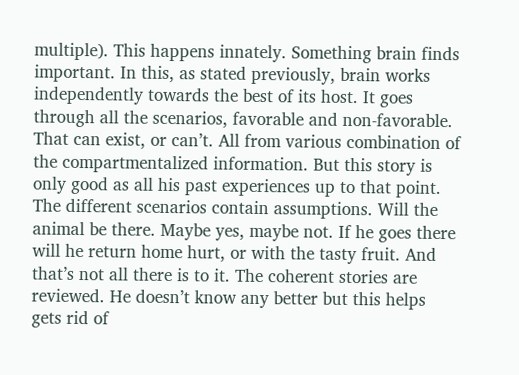multiple). This happens innately. Something brain finds important. In this, as stated previously, brain works independently towards the best of its host. It goes through all the scenarios, favorable and non-favorable. That can exist, or can’t. All from various combination of the compartmentalized information. But this story is only good as all his past experiences up to that point. The different scenarios contain assumptions. Will the animal be there. Maybe yes, maybe not. If he goes there will he return home hurt, or with the tasty fruit. And that’s not all there is to it. The coherent stories are reviewed. He doesn’t know any better but this helps gets rid of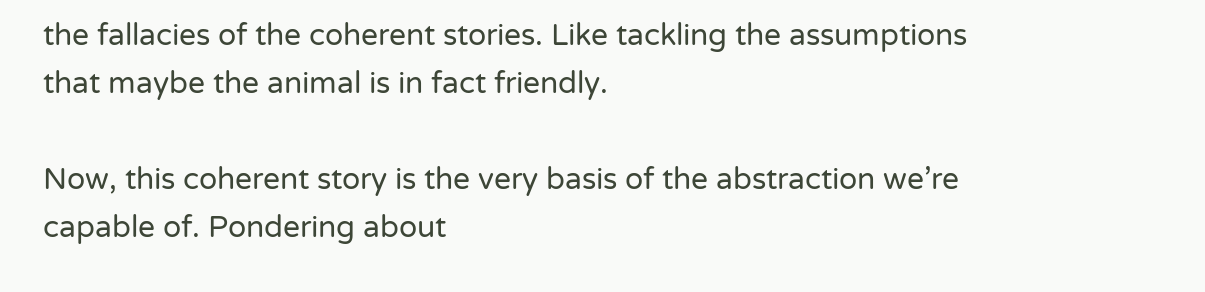the fallacies of the coherent stories. Like tackling the assumptions that maybe the animal is in fact friendly.

Now, this coherent story is the very basis of the abstraction we’re capable of. Pondering about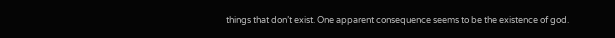things that don’t exist. One apparent consequence seems to be the existence of god.